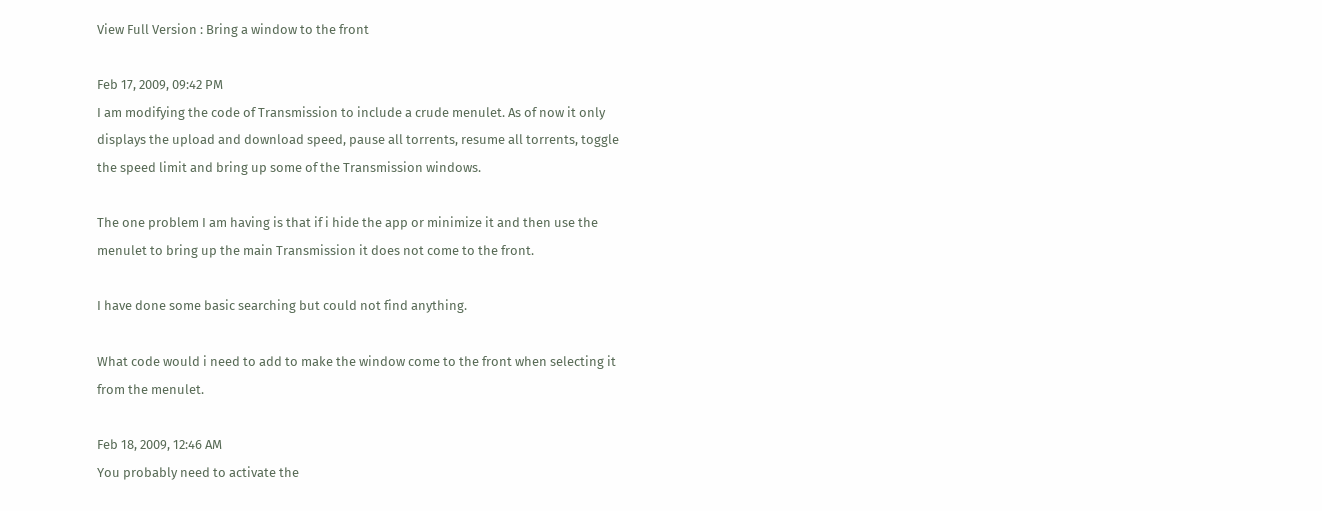View Full Version : Bring a window to the front

Feb 17, 2009, 09:42 PM
I am modifying the code of Transmission to include a crude menulet. As of now it only displays the upload and download speed, pause all torrents, resume all torrents, toggle the speed limit and bring up some of the Transmission windows.

The one problem I am having is that if i hide the app or minimize it and then use the menulet to bring up the main Transmission it does not come to the front.

I have done some basic searching but could not find anything.

What code would i need to add to make the window come to the front when selecting it from the menulet.

Feb 18, 2009, 12:46 AM
You probably need to activate the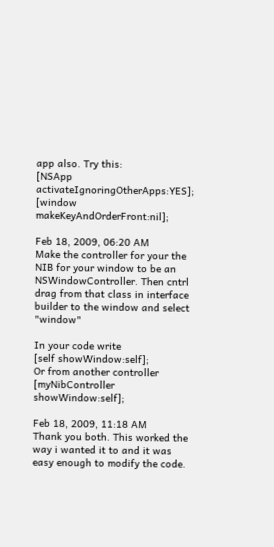app also. Try this:
[NSApp activateIgnoringOtherApps:YES];
[window makeKeyAndOrderFront:nil];

Feb 18, 2009, 06:20 AM
Make the controller for your the NIB for your window to be an NSWindowController. Then cntrl drag from that class in interface builder to the window and select "window"

In your code write
[self showWindow:self];
Or from another controller
[myNibController showWindow:self];

Feb 18, 2009, 11:18 AM
Thank you both. This worked the way i wanted it to and it was easy enough to modify the code.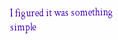I figured it was something simple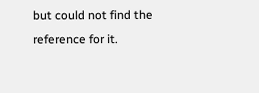but could not find the reference for it.